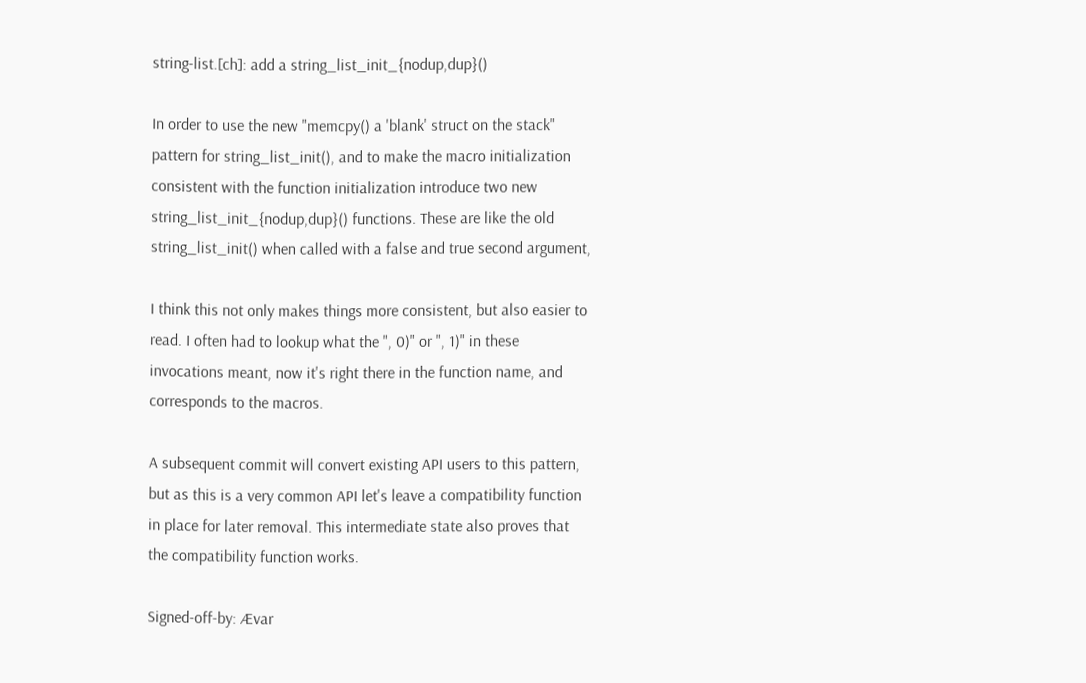string-list.[ch]: add a string_list_init_{nodup,dup}()

In order to use the new "memcpy() a 'blank' struct on the stack"
pattern for string_list_init(), and to make the macro initialization
consistent with the function initialization introduce two new
string_list_init_{nodup,dup}() functions. These are like the old
string_list_init() when called with a false and true second argument,

I think this not only makes things more consistent, but also easier to
read. I often had to lookup what the ", 0)" or ", 1)" in these
invocations meant, now it's right there in the function name, and
corresponds to the macros.

A subsequent commit will convert existing API users to this pattern,
but as this is a very common API let's leave a compatibility function
in place for later removal. This intermediate state also proves that
the compatibility function works.

Signed-off-by: Ævar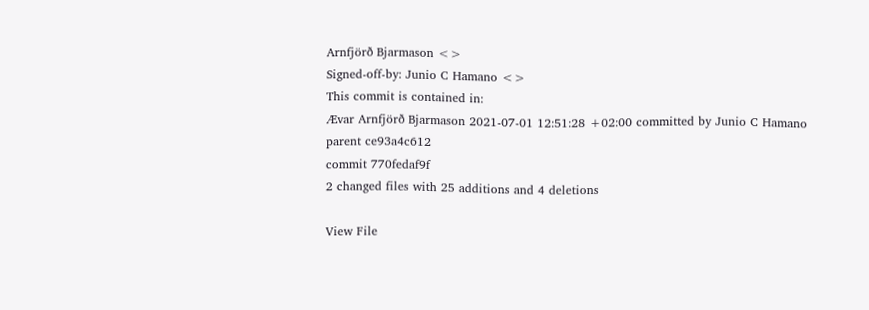Arnfjörð Bjarmason <>
Signed-off-by: Junio C Hamano <>
This commit is contained in:
Ævar Arnfjörð Bjarmason 2021-07-01 12:51:28 +02:00 committed by Junio C Hamano
parent ce93a4c612
commit 770fedaf9f
2 changed files with 25 additions and 4 deletions

View File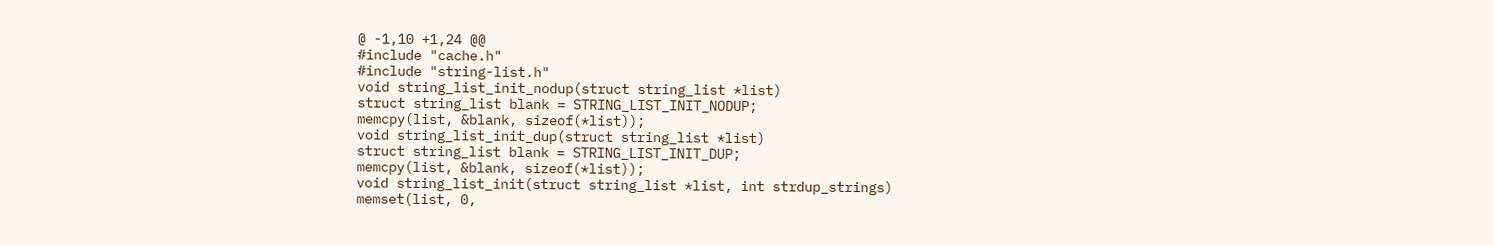@ -1,10 +1,24 @@
#include "cache.h"
#include "string-list.h"
void string_list_init_nodup(struct string_list *list)
struct string_list blank = STRING_LIST_INIT_NODUP;
memcpy(list, &blank, sizeof(*list));
void string_list_init_dup(struct string_list *list)
struct string_list blank = STRING_LIST_INIT_DUP;
memcpy(list, &blank, sizeof(*list));
void string_list_init(struct string_list *list, int strdup_strings)
memset(list, 0,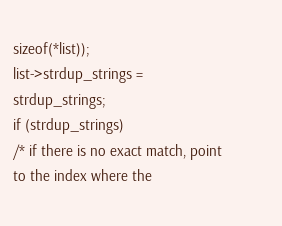sizeof(*list));
list->strdup_strings = strdup_strings;
if (strdup_strings)
/* if there is no exact match, point to the index where the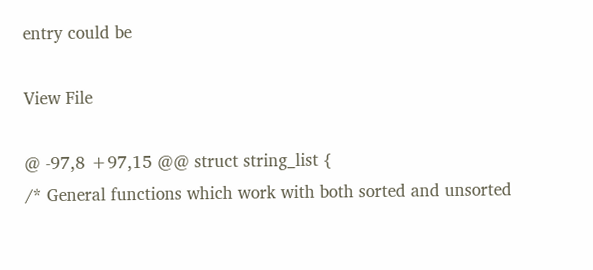entry could be

View File

@ -97,8 +97,15 @@ struct string_list {
/* General functions which work with both sorted and unsorted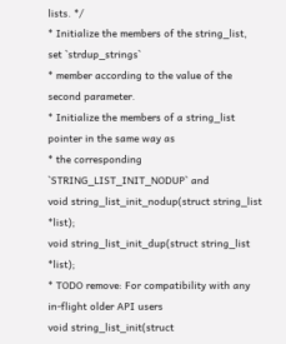lists. */
* Initialize the members of the string_list, set `strdup_strings`
* member according to the value of the second parameter.
* Initialize the members of a string_list pointer in the same way as
* the corresponding `STRING_LIST_INIT_NODUP` and
void string_list_init_nodup(struct string_list *list);
void string_list_init_dup(struct string_list *list);
* TODO remove: For compatibility with any in-flight older API users
void string_list_init(struct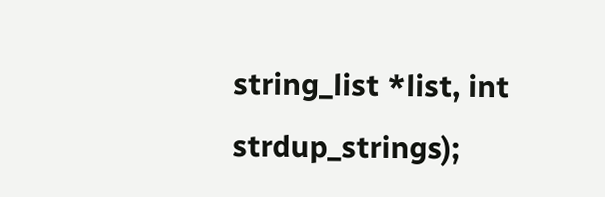string_list *list, int strdup_strings);